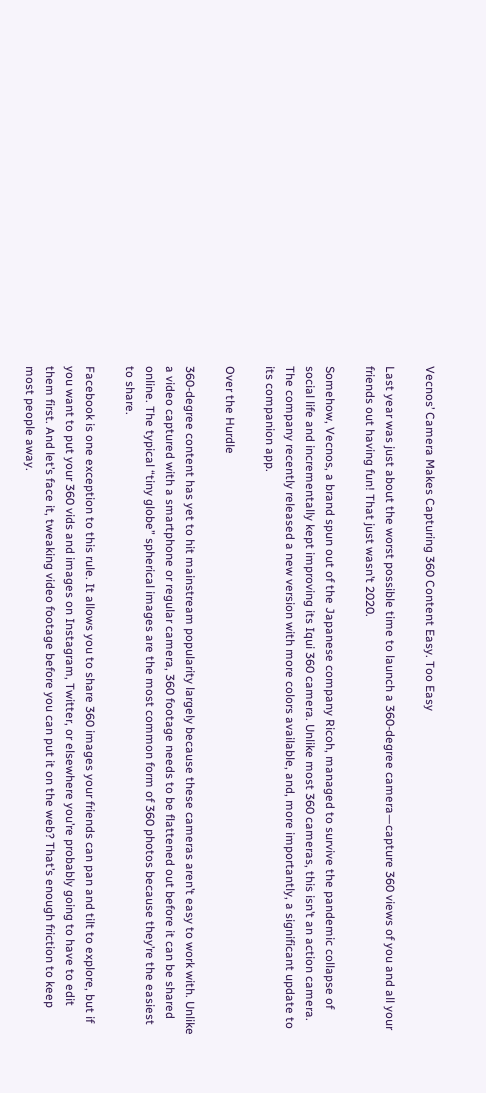Vecnos’ Camera Makes Capturing 360 Content Easy. Too Easy

Last year was just about the worst possible time to launch a 360-degree camera—capture 360 views of you and all your friends out having fun! That just wasn’t 2020.

Somehow, Vecnos, a brand spun out of the Japanese company Ricoh, managed to survive the pandemic collapse of social life and incrementally kept improving its Iqui 360 camera. Unlike most 360 cameras, this isn’t an action camera. The company recently released a new version with more colors available, and, more importantly, a significant update to its companion app.

Over the Hurdle

360-degree content has yet to hit mainstream popularity largely because these cameras aren’t easy to work with. Unlike a video captured with a smartphone or regular camera, 360 footage needs to be flattened out before it can be shared online. The typical “tiny globe” spherical images are the most common form of 360 photos because they’re the easiest to share.

Facebook is one exception to this rule. It allows you to share 360 images your friends can pan and tilt to explore, but if you want to put your 360 vids and images on Instagram, Twitter, or elsewhere you’re probably going to have to edit them first. And let’s face it, tweaking video footage before you can put it on the web? That’s enough friction to keep most people away.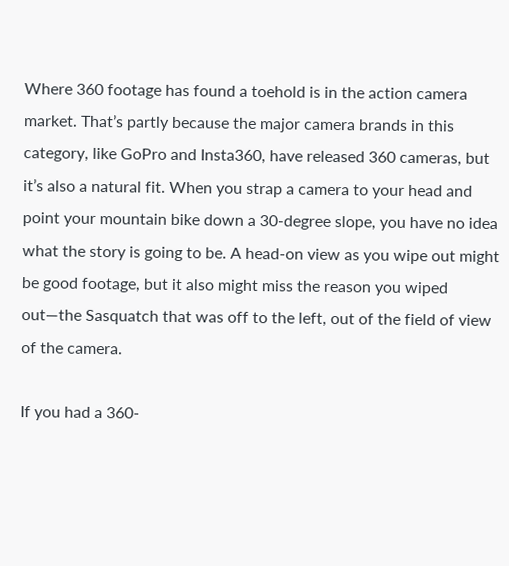Where 360 footage has found a toehold is in the action camera market. That’s partly because the major camera brands in this category, like GoPro and Insta360, have released 360 cameras, but it’s also a natural fit. When you strap a camera to your head and point your mountain bike down a 30-degree slope, you have no idea what the story is going to be. A head-on view as you wipe out might be good footage, but it also might miss the reason you wiped out—the Sasquatch that was off to the left, out of the field of view of the camera.

If you had a 360-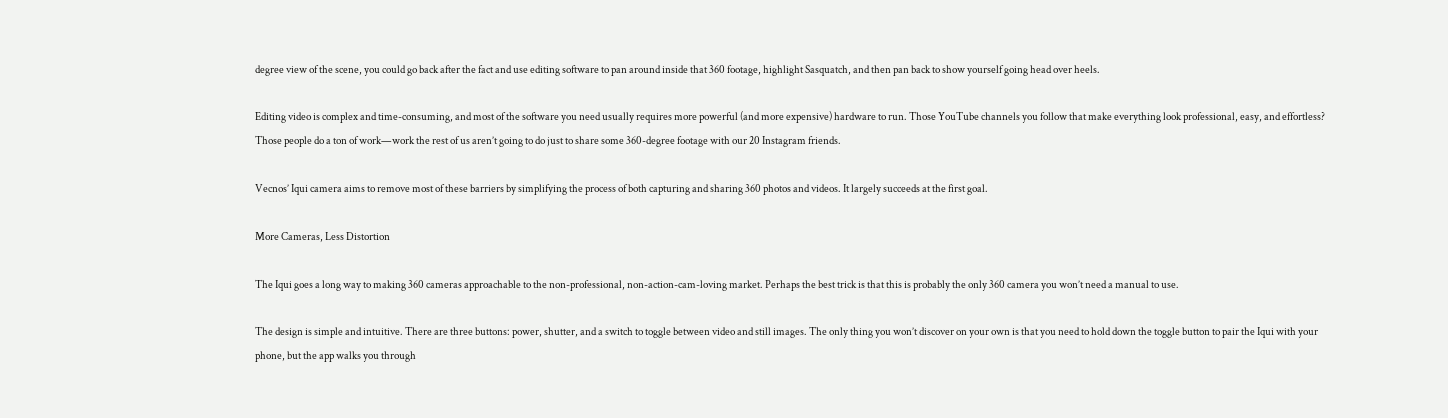degree view of the scene, you could go back after the fact and use editing software to pan around inside that 360 footage, highlight Sasquatch, and then pan back to show yourself going head over heels.

Editing video is complex and time-consuming, and most of the software you need usually requires more powerful (and more expensive) hardware to run. Those YouTube channels you follow that make everything look professional, easy, and effortless? Those people do a ton of work—work the rest of us aren’t going to do just to share some 360-degree footage with our 20 Instagram friends.

Vecnos’ Iqui camera aims to remove most of these barriers by simplifying the process of both capturing and sharing 360 photos and videos. It largely succeeds at the first goal.

More Cameras, Less Distortion

The Iqui goes a long way to making 360 cameras approachable to the non-professional, non-action-cam-loving market. Perhaps the best trick is that this is probably the only 360 camera you won’t need a manual to use.

The design is simple and intuitive. There are three buttons: power, shutter, and a switch to toggle between video and still images. The only thing you won’t discover on your own is that you need to hold down the toggle button to pair the Iqui with your phone, but the app walks you through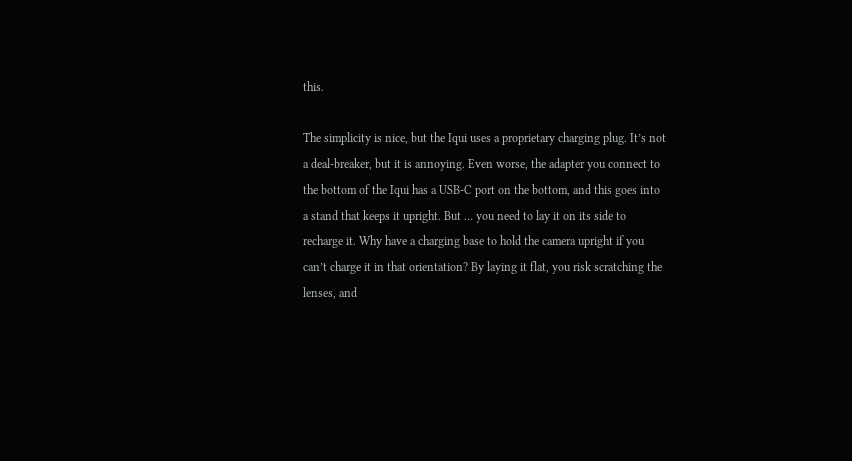this.

The simplicity is nice, but the Iqui uses a proprietary charging plug. It’s not a deal-breaker, but it is annoying. Even worse, the adapter you connect to the bottom of the Iqui has a USB-C port on the bottom, and this goes into a stand that keeps it upright. But … you need to lay it on its side to recharge it. Why have a charging base to hold the camera upright if you can’t charge it in that orientation? By laying it flat, you risk scratching the lenses, and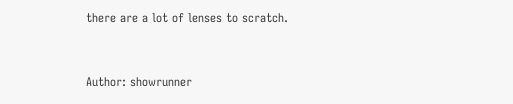there are a lot of lenses to scratch.


Author: showrunner